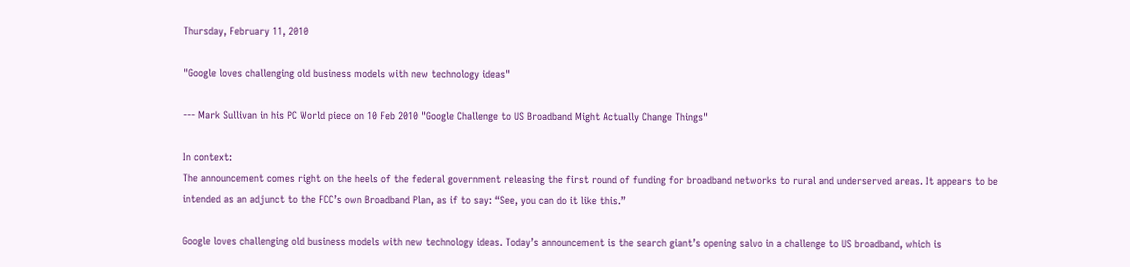Thursday, February 11, 2010

"Google loves challenging old business models with new technology ideas"

--- Mark Sullivan in his PC World piece on 10 Feb 2010 "Google Challenge to US Broadband Might Actually Change Things"

In context:
The announcement comes right on the heels of the federal government releasing the first round of funding for broadband networks to rural and underserved areas. It appears to be intended as an adjunct to the FCC’s own Broadband Plan, as if to say: “See, you can do it like this.”

Google loves challenging old business models with new technology ideas. Today’s announcement is the search giant’s opening salvo in a challenge to US broadband, which is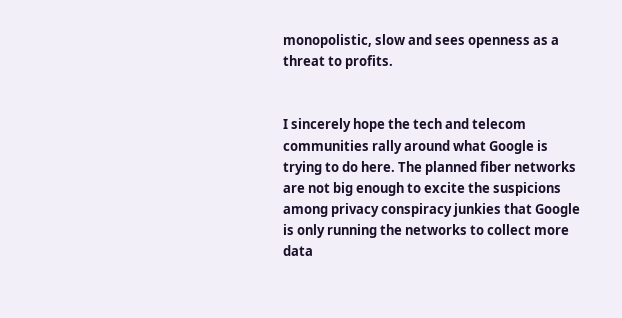monopolistic, slow and sees openness as a threat to profits.


I sincerely hope the tech and telecom communities rally around what Google is trying to do here. The planned fiber networks are not big enough to excite the suspicions among privacy conspiracy junkies that Google is only running the networks to collect more data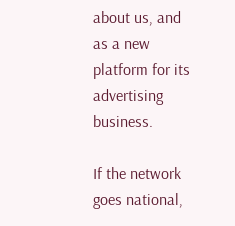about us, and as a new platform for its advertising business.

If the network goes national,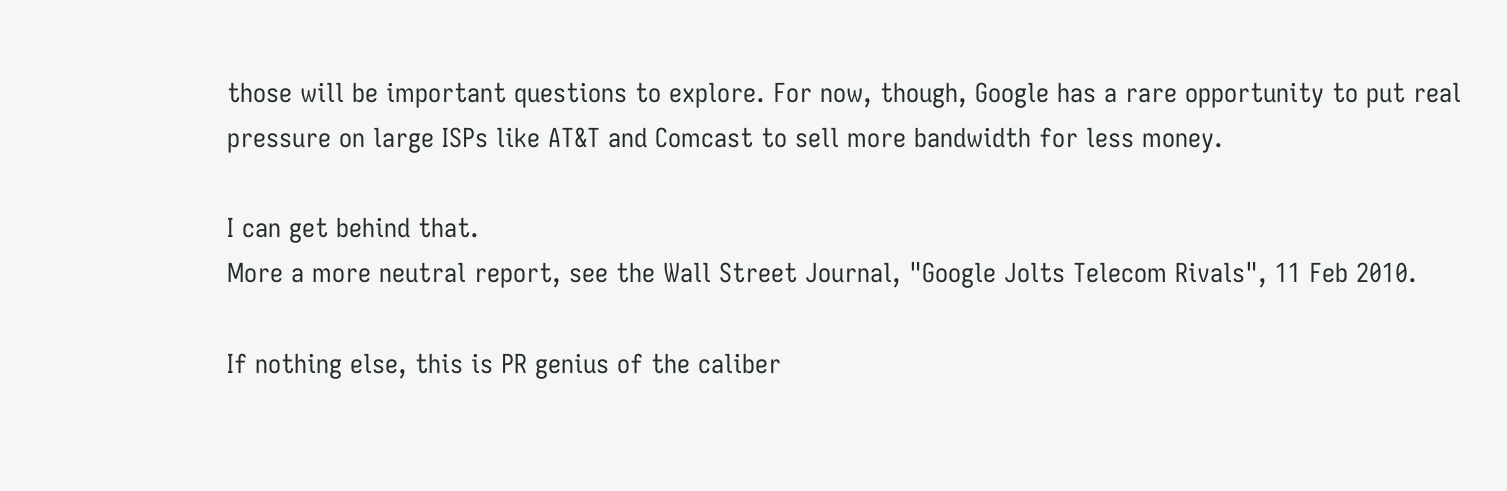those will be important questions to explore. For now, though, Google has a rare opportunity to put real pressure on large ISPs like AT&T and Comcast to sell more bandwidth for less money.

I can get behind that.
More a more neutral report, see the Wall Street Journal, "Google Jolts Telecom Rivals", 11 Feb 2010.

If nothing else, this is PR genius of the caliber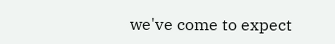we've come to expect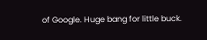of Google. Huge bang for little buck.